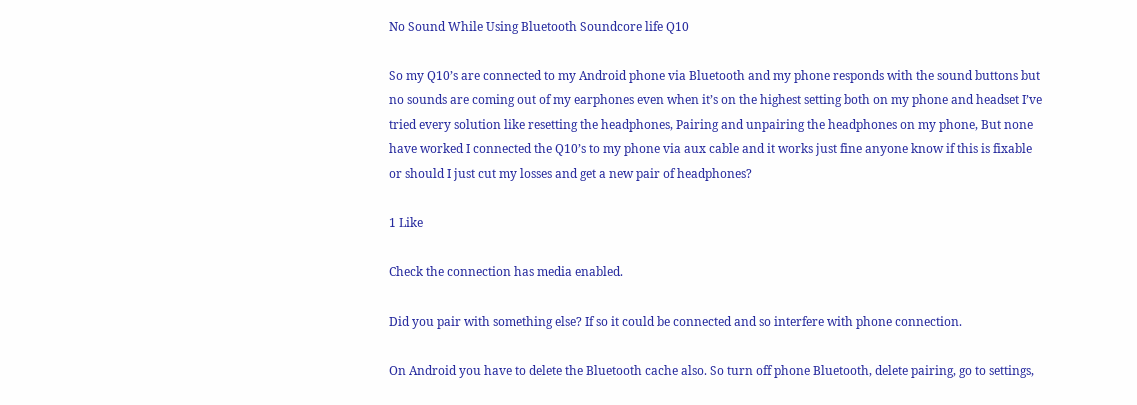No Sound While Using Bluetooth Soundcore life Q10

So my Q10’s are connected to my Android phone via Bluetooth and my phone responds with the sound buttons but no sounds are coming out of my earphones even when it’s on the highest setting both on my phone and headset I’ve tried every solution like resetting the headphones, Pairing and unpairing the headphones on my phone, But none have worked I connected the Q10’s to my phone via aux cable and it works just fine anyone know if this is fixable or should I just cut my losses and get a new pair of headphones?

1 Like

Check the connection has media enabled.

Did you pair with something else? If so it could be connected and so interfere with phone connection.

On Android you have to delete the Bluetooth cache also. So turn off phone Bluetooth, delete pairing, go to settings,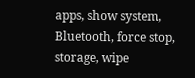apps, show system, Bluetooth, force stop, storage, wipe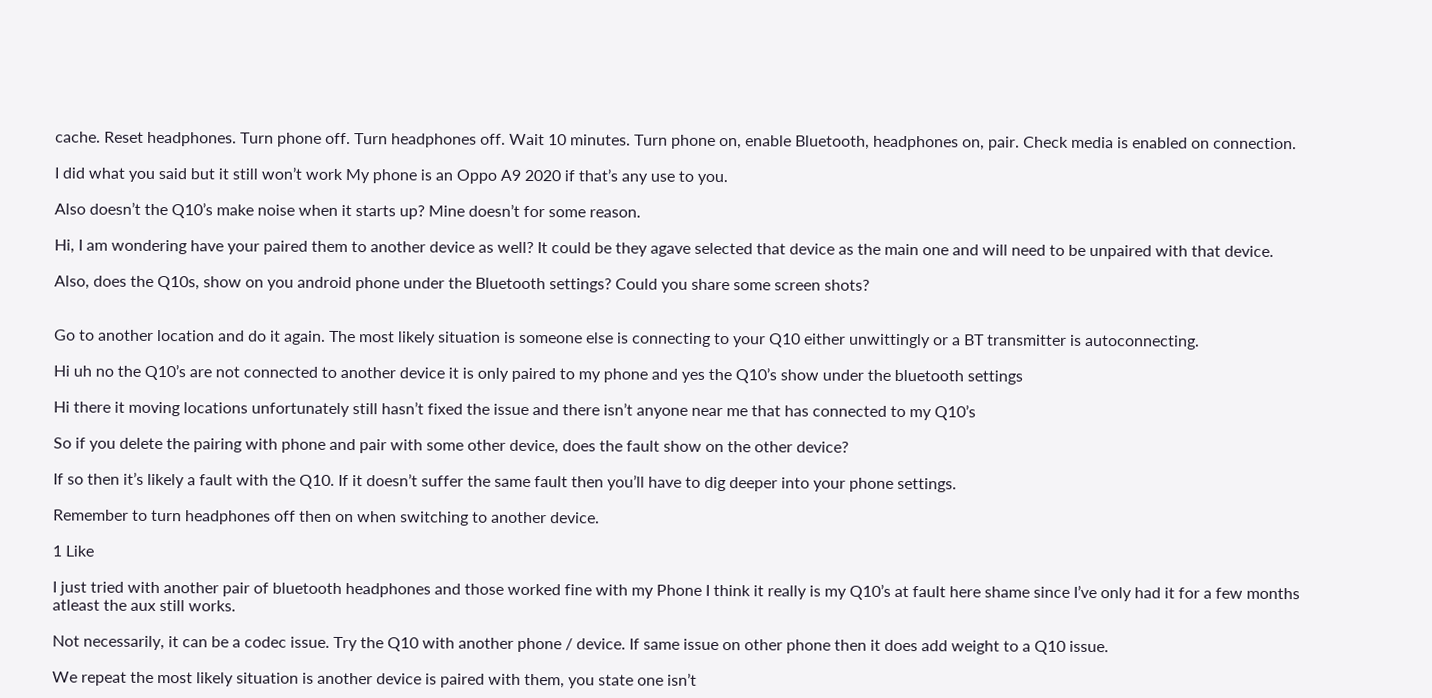cache. Reset headphones. Turn phone off. Turn headphones off. Wait 10 minutes. Turn phone on, enable Bluetooth, headphones on, pair. Check media is enabled on connection.

I did what you said but it still won’t work My phone is an Oppo A9 2020 if that’s any use to you.

Also doesn’t the Q10’s make noise when it starts up? Mine doesn’t for some reason.

Hi, I am wondering have your paired them to another device as well? It could be they agave selected that device as the main one and will need to be unpaired with that device.

Also, does the Q10s, show on you android phone under the Bluetooth settings? Could you share some screen shots?


Go to another location and do it again. The most likely situation is someone else is connecting to your Q10 either unwittingly or a BT transmitter is autoconnecting.

Hi uh no the Q10’s are not connected to another device it is only paired to my phone and yes the Q10’s show under the bluetooth settings

Hi there it moving locations unfortunately still hasn’t fixed the issue and there isn’t anyone near me that has connected to my Q10’s

So if you delete the pairing with phone and pair with some other device, does the fault show on the other device?

If so then it’s likely a fault with the Q10. If it doesn’t suffer the same fault then you’ll have to dig deeper into your phone settings.

Remember to turn headphones off then on when switching to another device.

1 Like

I just tried with another pair of bluetooth headphones and those worked fine with my Phone I think it really is my Q10’s at fault here shame since I’ve only had it for a few months atleast the aux still works.

Not necessarily, it can be a codec issue. Try the Q10 with another phone / device. If same issue on other phone then it does add weight to a Q10 issue.

We repeat the most likely situation is another device is paired with them, you state one isn’t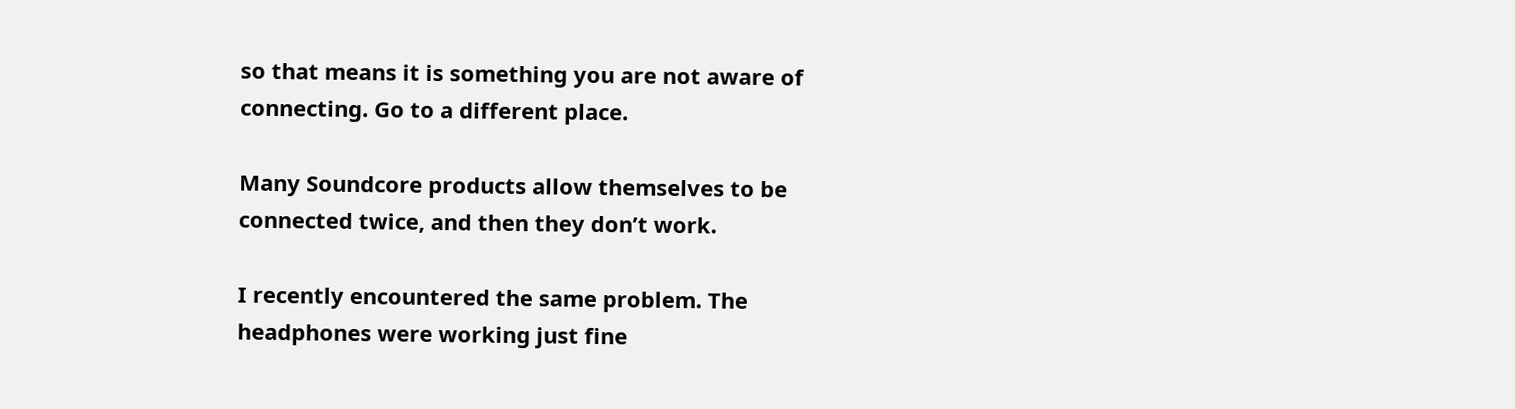so that means it is something you are not aware of connecting. Go to a different place.

Many Soundcore products allow themselves to be connected twice, and then they don’t work.

I recently encountered the same problem. The headphones were working just fine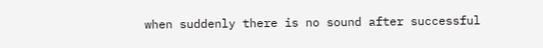when suddenly there is no sound after successful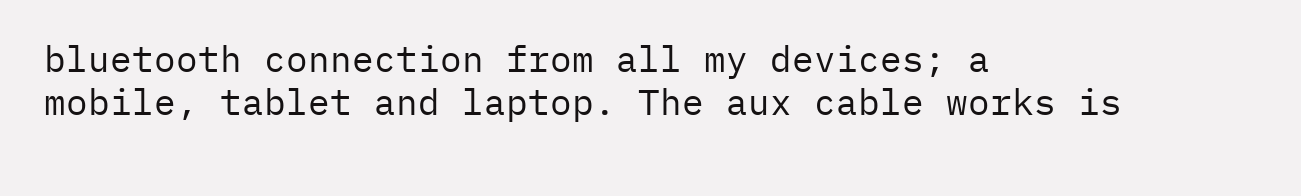bluetooth connection from all my devices; a mobile, tablet and laptop. The aux cable works is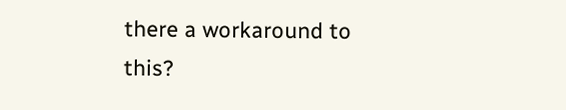there a workaround to this?